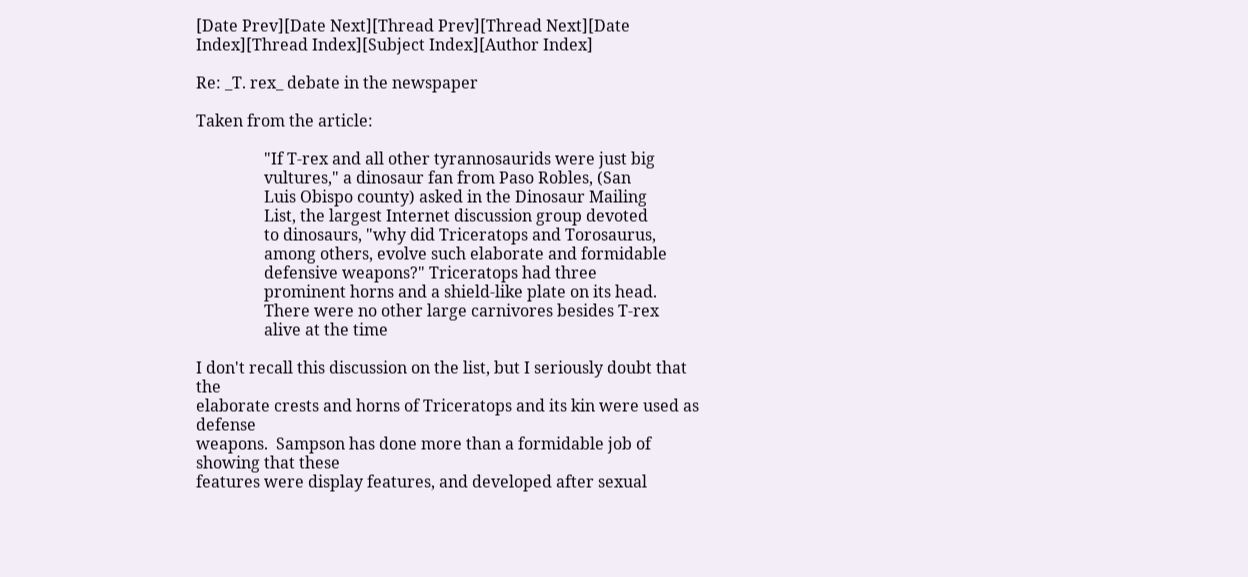[Date Prev][Date Next][Thread Prev][Thread Next][Date Index][Thread Index][Subject Index][Author Index]

Re: _T. rex_ debate in the newspaper

Taken from the article:

                 "If T-rex and all other tyrannosaurids were just big
                 vultures," a dinosaur fan from Paso Robles, (San
                 Luis Obispo county) asked in the Dinosaur Mailing
                 List, the largest Internet discussion group devoted
                 to dinosaurs, "why did Triceratops and Torosaurus,
                 among others, evolve such elaborate and formidable
                 defensive weapons?" Triceratops had three
                 prominent horns and a shield-like plate on its head.
                 There were no other large carnivores besides T-rex
                 alive at the time

I don't recall this discussion on the list, but I seriously doubt that the
elaborate crests and horns of Triceratops and its kin were used as defense
weapons.  Sampson has done more than a formidable job of showing that these
features were display features, and developed after sexual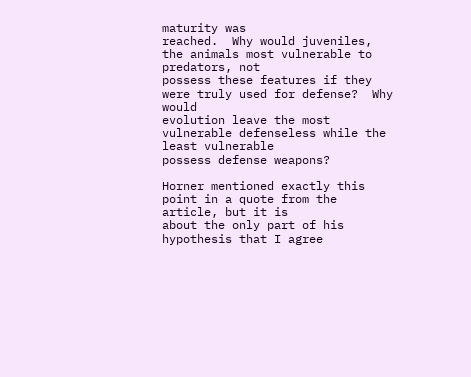maturity was
reached.  Why would juveniles, the animals most vulnerable to predators, not
possess these features if they were truly used for defense?  Why would
evolution leave the most vulnerable defenseless while the least vulnerable
possess defense weapons?

Horner mentioned exactly this point in a quote from the article, but it is
about the only part of his hypothesis that I agree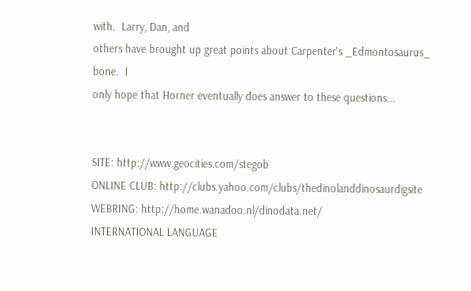with.  Larry, Dan, and
others have brought up great points about Carpenter's _Edmontosaurus_ bone.  I
only hope that Horner eventually does answer to these questions...


SITE: http://www.geocities.com/stegob
ONLINE CLUB: http://clubs.yahoo.com/clubs/thedinolanddinosaurdigsite
WEBRING: http://home.wanadoo.nl/dinodata.net/
INTERNATIONAL LANGUAGE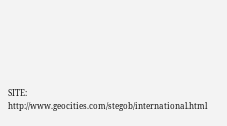SITE: http://www.geocities.com/stegob/international.html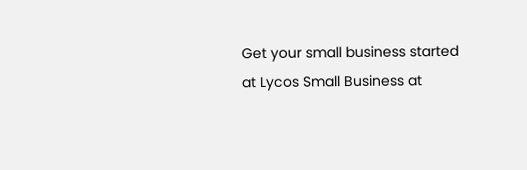Get your small business started at Lycos Small Business at